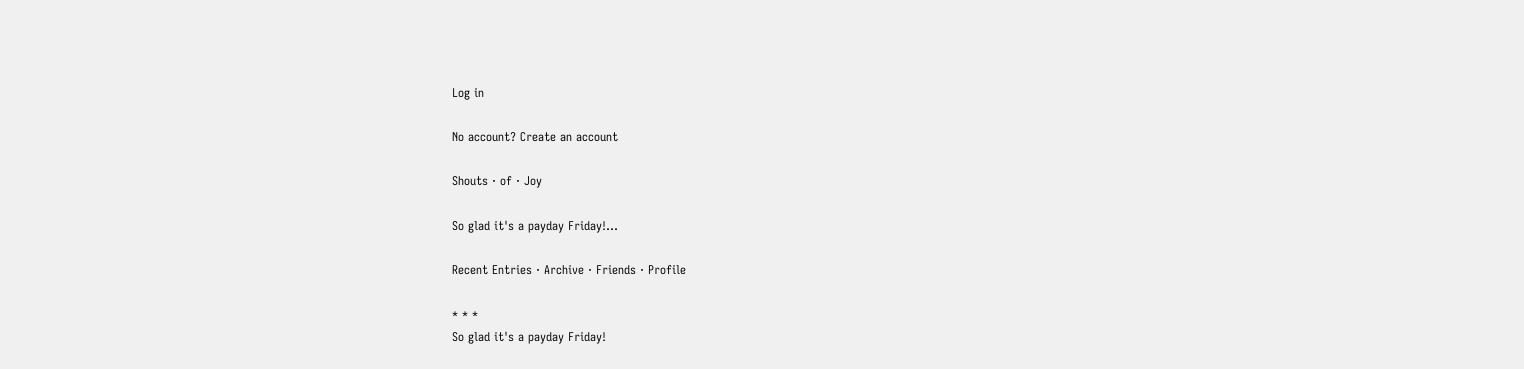Log in

No account? Create an account

Shouts · of · Joy

So glad it's a payday Friday!…

Recent Entries · Archive · Friends · Profile

* * *
So glad it's a payday Friday!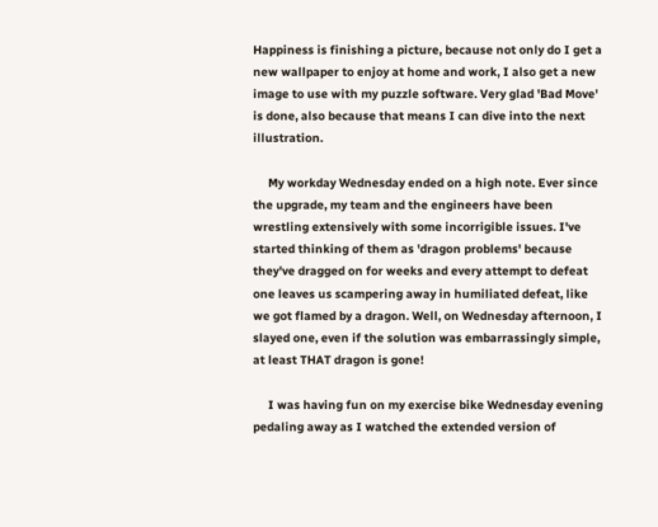Happiness is finishing a picture, because not only do I get a new wallpaper to enjoy at home and work, I also get a new image to use with my puzzle software. Very glad 'Bad Move' is done, also because that means I can dive into the next illustration.

     My workday Wednesday ended on a high note. Ever since the upgrade, my team and the engineers have been wrestling extensively with some incorrigible issues. I've started thinking of them as 'dragon problems' because they've dragged on for weeks and every attempt to defeat one leaves us scampering away in humiliated defeat, like we got flamed by a dragon. Well, on Wednesday afternoon, I slayed one, even if the solution was embarrassingly simple, at least THAT dragon is gone!

     I was having fun on my exercise bike Wednesday evening pedaling away as I watched the extended version of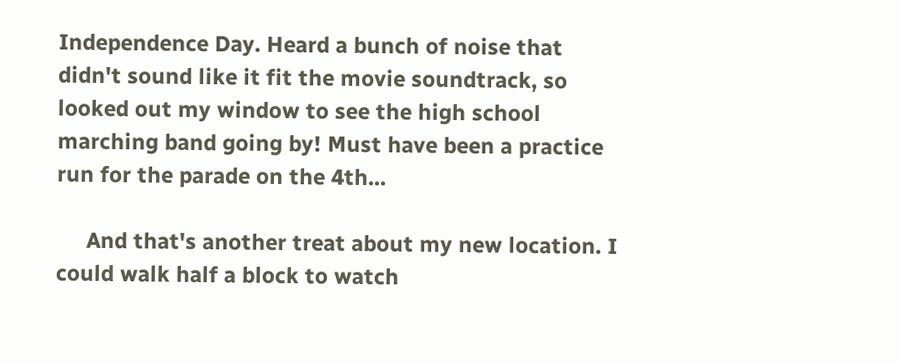Independence Day. Heard a bunch of noise that didn't sound like it fit the movie soundtrack, so looked out my window to see the high school marching band going by! Must have been a practice run for the parade on the 4th...

     And that's another treat about my new location. I could walk half a block to watch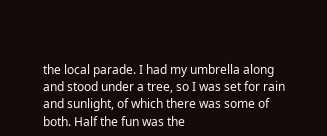the local parade. I had my umbrella along and stood under a tree, so I was set for rain and sunlight, of which there was some of both. Half the fun was the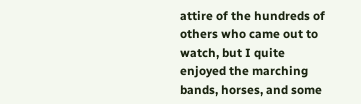attire of the hundreds of others who came out to watch, but I quite enjoyed the marching bands, horses, and some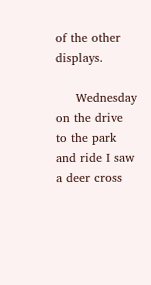of the other displays.

     Wednesday on the drive to the park and ride I saw a deer cross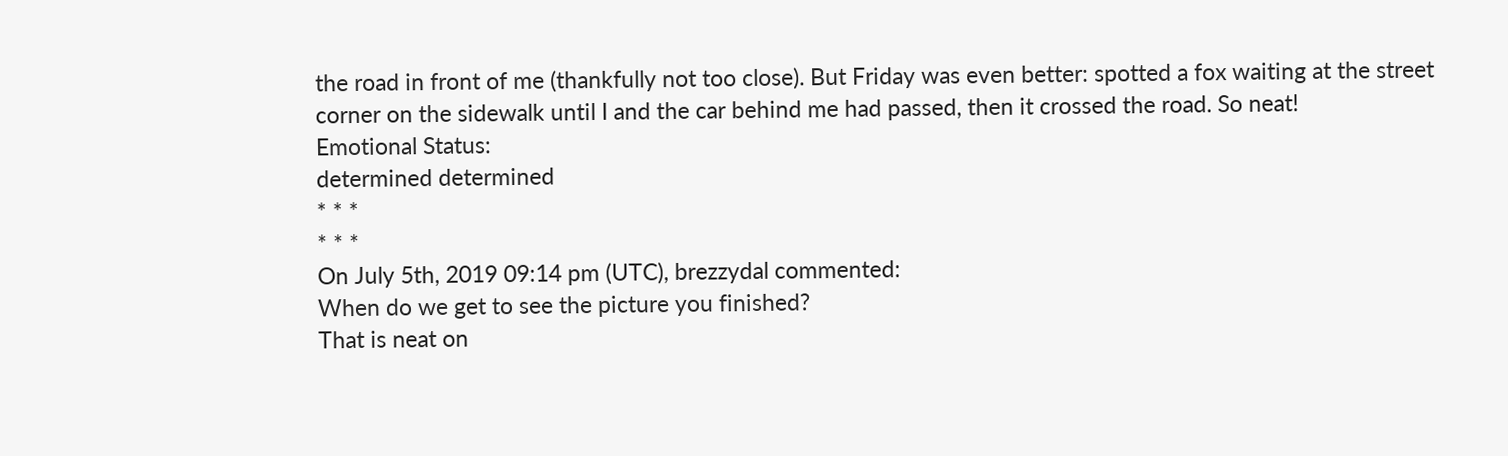the road in front of me (thankfully not too close). But Friday was even better: spotted a fox waiting at the street corner on the sidewalk until I and the car behind me had passed, then it crossed the road. So neat!
Emotional Status:
determined determined
* * *
* * *
On July 5th, 2019 09:14 pm (UTC), brezzydal commented:
When do we get to see the picture you finished?
That is neat on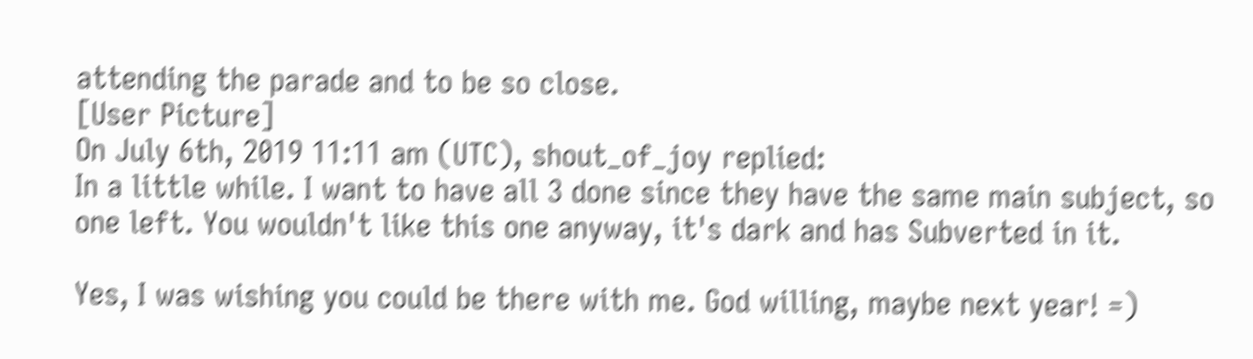attending the parade and to be so close.
[User Picture]
On July 6th, 2019 11:11 am (UTC), shout_of_joy replied:
In a little while. I want to have all 3 done since they have the same main subject, so one left. You wouldn't like this one anyway, it's dark and has Subverted in it.

Yes, I was wishing you could be there with me. God willing, maybe next year! =)